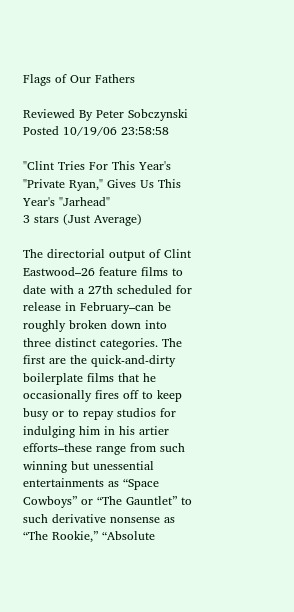Flags of Our Fathers

Reviewed By Peter Sobczynski
Posted 10/19/06 23:58:58

"Clint Tries For This Year's "Private Ryan," Gives Us This Year's "Jarhead"
3 stars (Just Average)

The directorial output of Clint Eastwood–26 feature films to date with a 27th scheduled for release in February–can be roughly broken down into three distinct categories. The first are the quick-and-dirty boilerplate films that he occasionally fires off to keep busy or to repay studios for indulging him in his artier efforts–these range from such winning but unessential entertainments as “Space Cowboys” or “The Gauntlet” to such derivative nonsense as “The Rookie,” “Absolute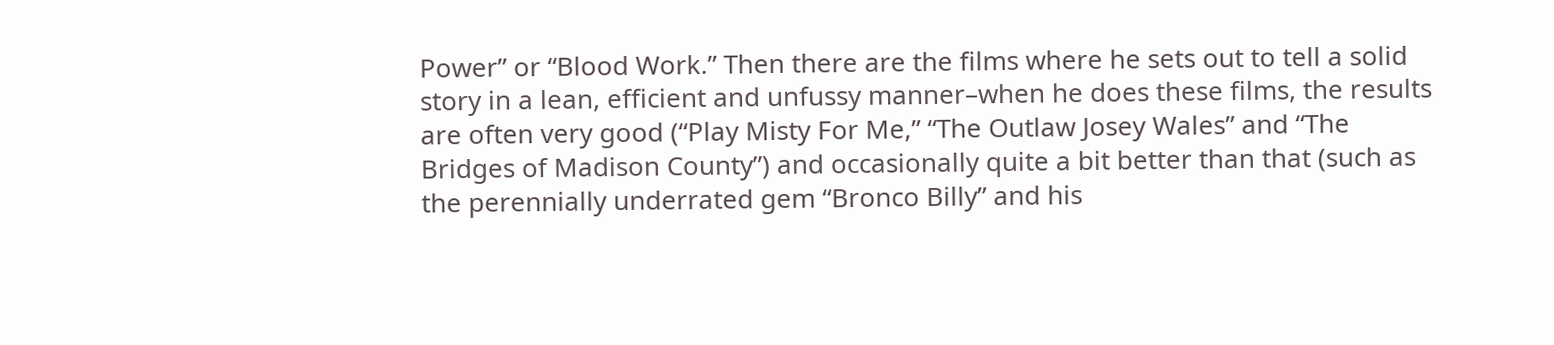Power” or “Blood Work.” Then there are the films where he sets out to tell a solid story in a lean, efficient and unfussy manner–when he does these films, the results are often very good (“Play Misty For Me,” “The Outlaw Josey Wales” and “The Bridges of Madison County”) and occasionally quite a bit better than that (such as the perennially underrated gem “Bronco Billy” and his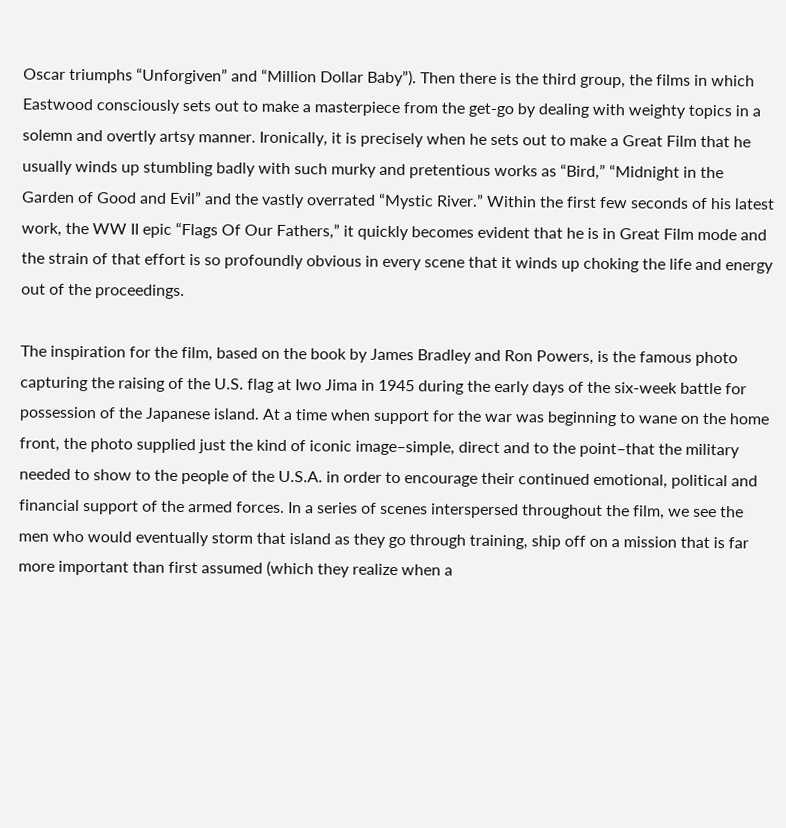Oscar triumphs “Unforgiven” and “Million Dollar Baby”). Then there is the third group, the films in which Eastwood consciously sets out to make a masterpiece from the get-go by dealing with weighty topics in a solemn and overtly artsy manner. Ironically, it is precisely when he sets out to make a Great Film that he usually winds up stumbling badly with such murky and pretentious works as “Bird,” “Midnight in the Garden of Good and Evil” and the vastly overrated “Mystic River.” Within the first few seconds of his latest work, the WW II epic “Flags Of Our Fathers,” it quickly becomes evident that he is in Great Film mode and the strain of that effort is so profoundly obvious in every scene that it winds up choking the life and energy out of the proceedings.

The inspiration for the film, based on the book by James Bradley and Ron Powers, is the famous photo capturing the raising of the U.S. flag at Iwo Jima in 1945 during the early days of the six-week battle for possession of the Japanese island. At a time when support for the war was beginning to wane on the home front, the photo supplied just the kind of iconic image–simple, direct and to the point–that the military needed to show to the people of the U.S.A. in order to encourage their continued emotional, political and financial support of the armed forces. In a series of scenes interspersed throughout the film, we see the men who would eventually storm that island as they go through training, ship off on a mission that is far more important than first assumed (which they realize when a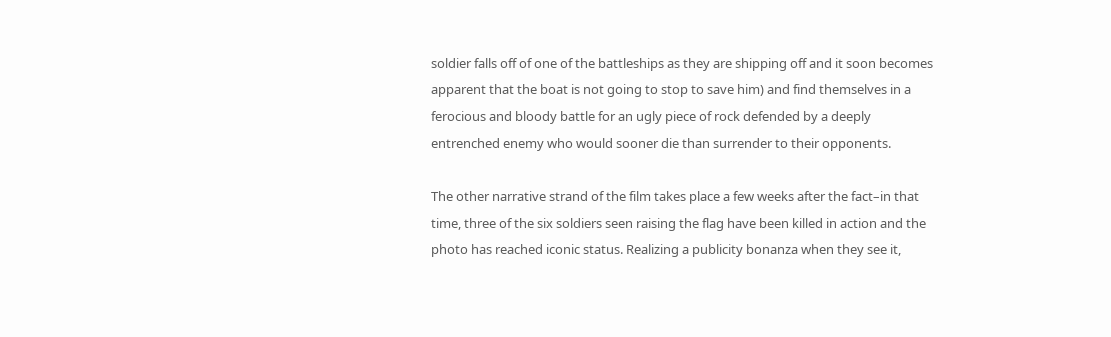soldier falls off of one of the battleships as they are shipping off and it soon becomes apparent that the boat is not going to stop to save him) and find themselves in a ferocious and bloody battle for an ugly piece of rock defended by a deeply entrenched enemy who would sooner die than surrender to their opponents.

The other narrative strand of the film takes place a few weeks after the fact–in that time, three of the six soldiers seen raising the flag have been killed in action and the photo has reached iconic status. Realizing a publicity bonanza when they see it,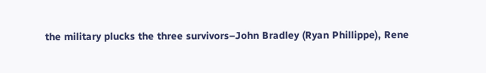the military plucks the three survivors–John Bradley (Ryan Phillippe), Rene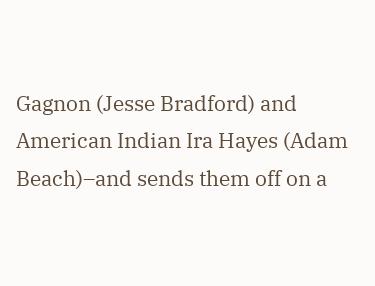Gagnon (Jesse Bradford) and American Indian Ira Hayes (Adam Beach)–and sends them off on a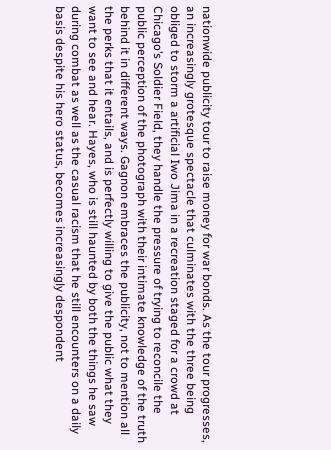nationwide publicity tour to raise money for war bonds. As the tour progresses, an increasingly grotesque spectacle that culminates with the three being obliged to storm a artificial Iwo Jima in a recreation staged for a crowd at Chicago’s Soldier Field, they handle the pressure of trying to reconcile the public perception of the photograph with their intimate knowledge of the truth behind it in different ways. Gagnon embraces the publicity, not to mention all the perks that it entails, and is perfectly willing to give the public what they want to see and hear. Hayes, who is still haunted by both the things he saw during combat as well as the casual racism that he still encounters on a daily basis despite his hero status, becomes increasingly despondent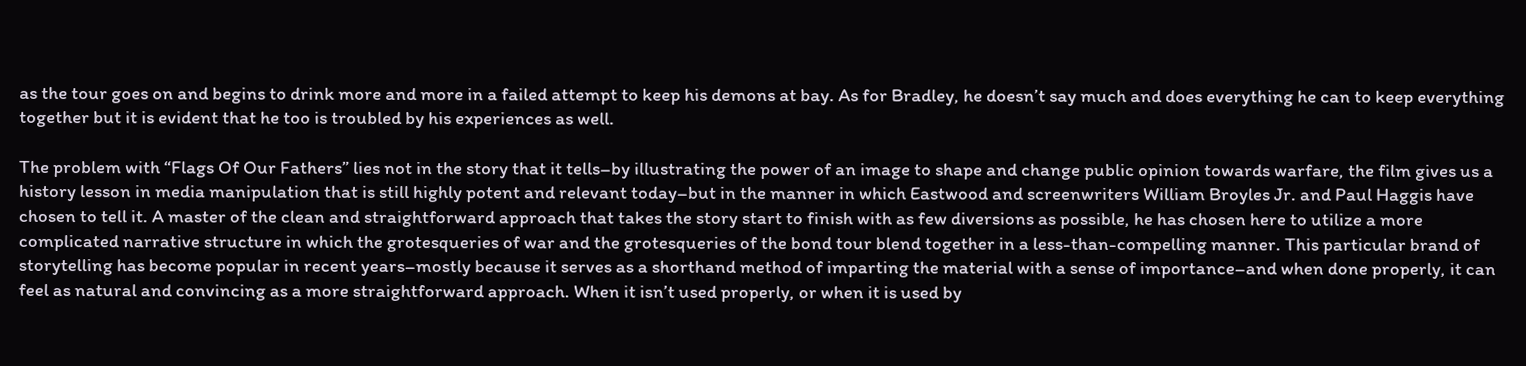as the tour goes on and begins to drink more and more in a failed attempt to keep his demons at bay. As for Bradley, he doesn’t say much and does everything he can to keep everything together but it is evident that he too is troubled by his experiences as well.

The problem with “Flags Of Our Fathers” lies not in the story that it tells–by illustrating the power of an image to shape and change public opinion towards warfare, the film gives us a history lesson in media manipulation that is still highly potent and relevant today–but in the manner in which Eastwood and screenwriters William Broyles Jr. and Paul Haggis have chosen to tell it. A master of the clean and straightforward approach that takes the story start to finish with as few diversions as possible, he has chosen here to utilize a more complicated narrative structure in which the grotesqueries of war and the grotesqueries of the bond tour blend together in a less-than-compelling manner. This particular brand of storytelling has become popular in recent years–mostly because it serves as a shorthand method of imparting the material with a sense of importance–and when done properly, it can feel as natural and convincing as a more straightforward approach. When it isn’t used properly, or when it is used by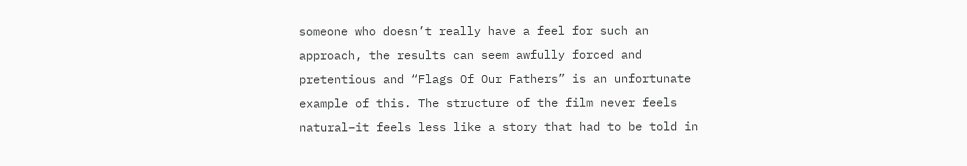someone who doesn’t really have a feel for such an approach, the results can seem awfully forced and pretentious and “Flags Of Our Fathers” is an unfortunate example of this. The structure of the film never feels natural–it feels less like a story that had to be told in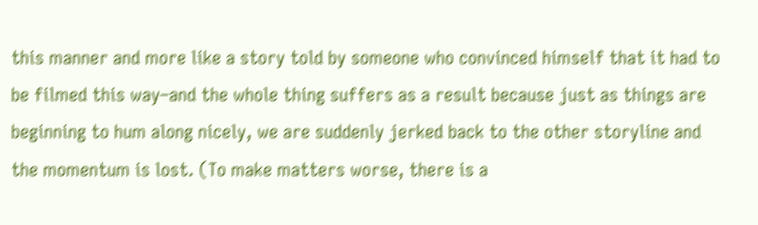this manner and more like a story told by someone who convinced himself that it had to be filmed this way–and the whole thing suffers as a result because just as things are beginning to hum along nicely, we are suddenly jerked back to the other storyline and the momentum is lost. (To make matters worse, there is a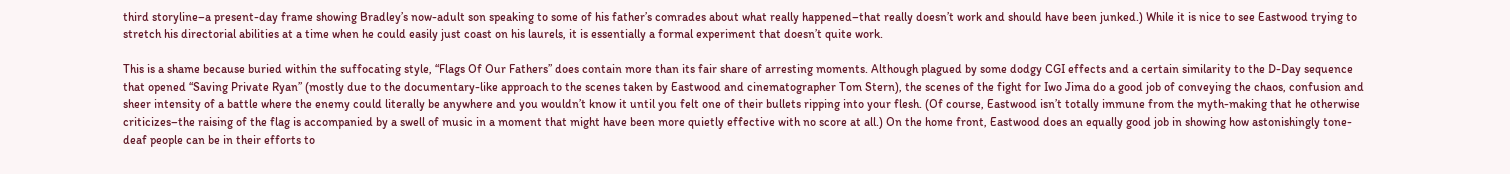third storyline–a present-day frame showing Bradley’s now-adult son speaking to some of his father’s comrades about what really happened–that really doesn’t work and should have been junked.) While it is nice to see Eastwood trying to stretch his directorial abilities at a time when he could easily just coast on his laurels, it is essentially a formal experiment that doesn’t quite work.

This is a shame because buried within the suffocating style, “Flags Of Our Fathers” does contain more than its fair share of arresting moments. Although plagued by some dodgy CGI effects and a certain similarity to the D-Day sequence that opened “Saving Private Ryan” (mostly due to the documentary-like approach to the scenes taken by Eastwood and cinematographer Tom Stern), the scenes of the fight for Iwo Jima do a good job of conveying the chaos, confusion and sheer intensity of a battle where the enemy could literally be anywhere and you wouldn’t know it until you felt one of their bullets ripping into your flesh. (Of course, Eastwood isn’t totally immune from the myth-making that he otherwise criticizes–the raising of the flag is accompanied by a swell of music in a moment that might have been more quietly effective with no score at all.) On the home front, Eastwood does an equally good job in showing how astonishingly tone-deaf people can be in their efforts to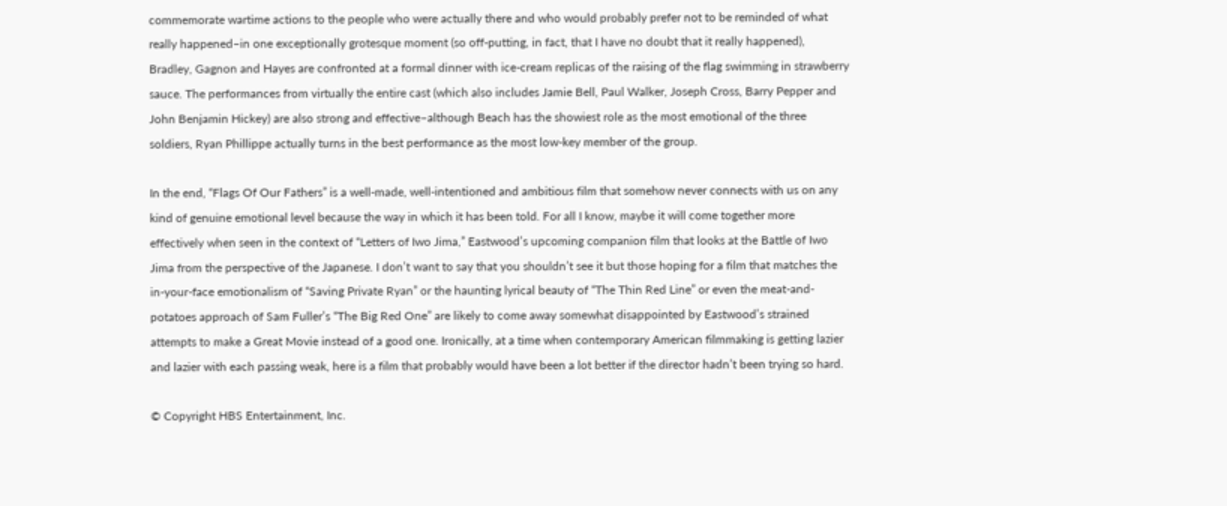commemorate wartime actions to the people who were actually there and who would probably prefer not to be reminded of what really happened–in one exceptionally grotesque moment (so off-putting, in fact, that I have no doubt that it really happened), Bradley, Gagnon and Hayes are confronted at a formal dinner with ice-cream replicas of the raising of the flag swimming in strawberry sauce. The performances from virtually the entire cast (which also includes Jamie Bell, Paul Walker, Joseph Cross, Barry Pepper and John Benjamin Hickey) are also strong and effective–although Beach has the showiest role as the most emotional of the three soldiers, Ryan Phillippe actually turns in the best performance as the most low-key member of the group.

In the end, “Flags Of Our Fathers” is a well-made, well-intentioned and ambitious film that somehow never connects with us on any kind of genuine emotional level because the way in which it has been told. For all I know, maybe it will come together more effectively when seen in the context of “Letters of Iwo Jima,” Eastwood’s upcoming companion film that looks at the Battle of Iwo Jima from the perspective of the Japanese. I don’t want to say that you shouldn’t see it but those hoping for a film that matches the in-your-face emotionalism of “Saving Private Ryan” or the haunting lyrical beauty of “The Thin Red Line” or even the meat-and-potatoes approach of Sam Fuller’s “The Big Red One” are likely to come away somewhat disappointed by Eastwood’s strained attempts to make a Great Movie instead of a good one. Ironically, at a time when contemporary American filmmaking is getting lazier and lazier with each passing weak, here is a film that probably would have been a lot better if the director hadn’t been trying so hard.

© Copyright HBS Entertainment, Inc.